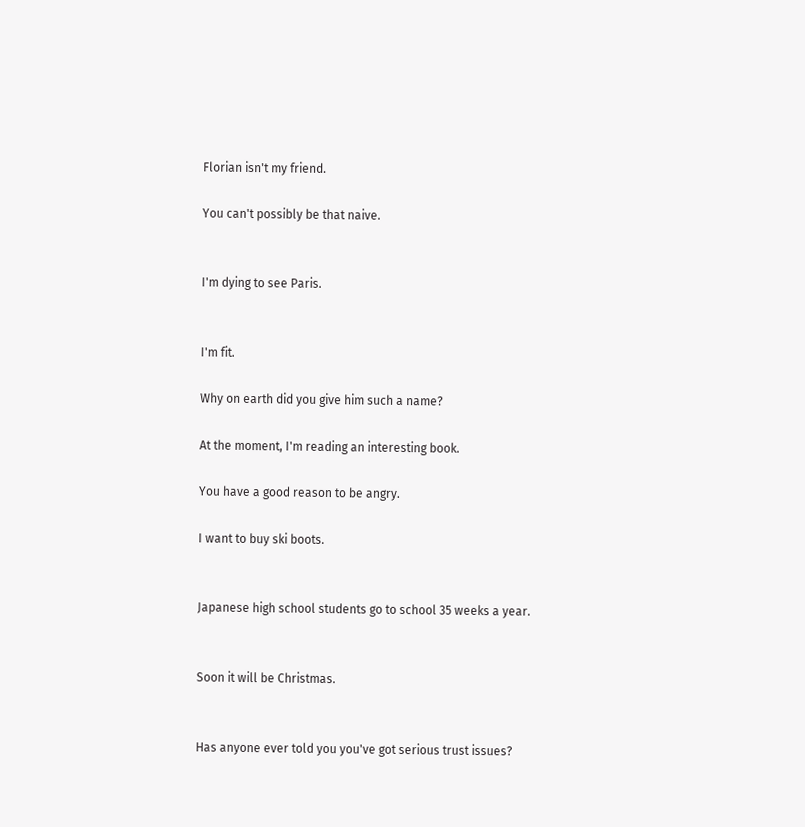Florian isn't my friend.

You can't possibly be that naive.


I'm dying to see Paris.


I'm fit.

Why on earth did you give him such a name?

At the moment, I'm reading an interesting book.

You have a good reason to be angry.

I want to buy ski boots.


Japanese high school students go to school 35 weeks a year.


Soon it will be Christmas.


Has anyone ever told you you've got serious trust issues?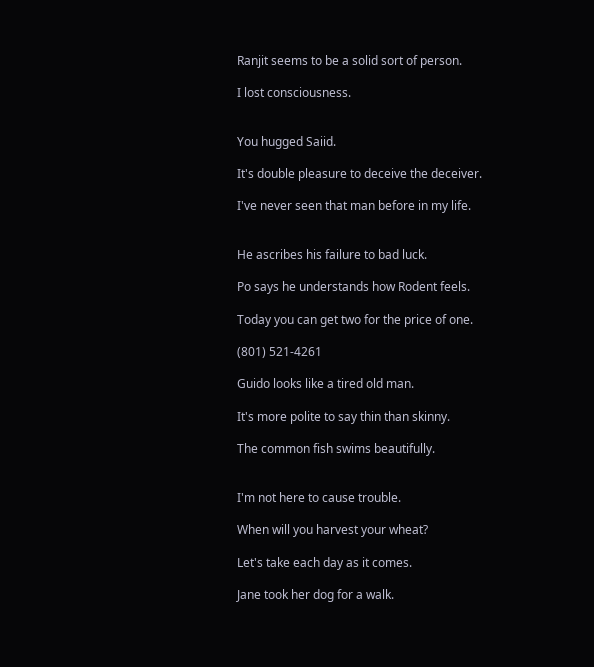Ranjit seems to be a solid sort of person.

I lost consciousness.


You hugged Saiid.

It's double pleasure to deceive the deceiver.

I've never seen that man before in my life.


He ascribes his failure to bad luck.

Po says he understands how Rodent feels.

Today you can get two for the price of one.

(801) 521-4261

Guido looks like a tired old man.

It's more polite to say thin than skinny.

The common fish swims beautifully.


I'm not here to cause trouble.

When will you harvest your wheat?

Let's take each day as it comes.

Jane took her dog for a walk.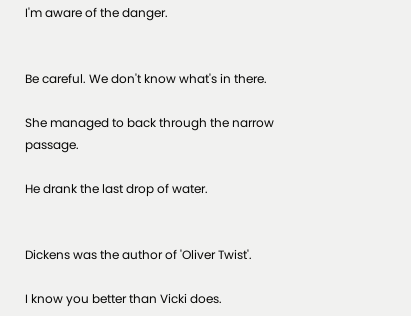I'm aware of the danger.


Be careful. We don't know what's in there.

She managed to back through the narrow passage.

He drank the last drop of water.


Dickens was the author of 'Oliver Twist'.

I know you better than Vicki does.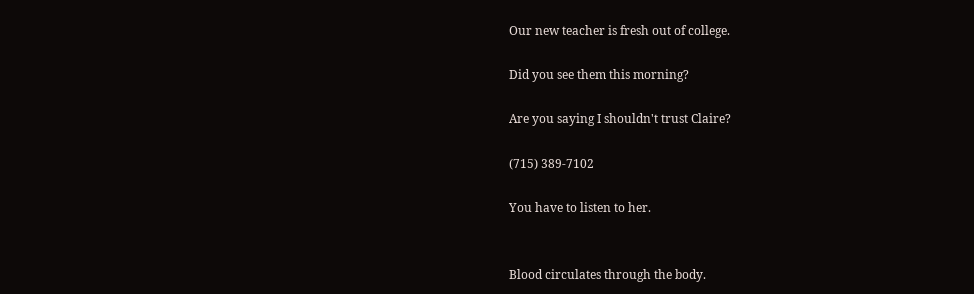Our new teacher is fresh out of college.

Did you see them this morning?

Are you saying I shouldn't trust Claire?

(715) 389-7102

You have to listen to her.


Blood circulates through the body.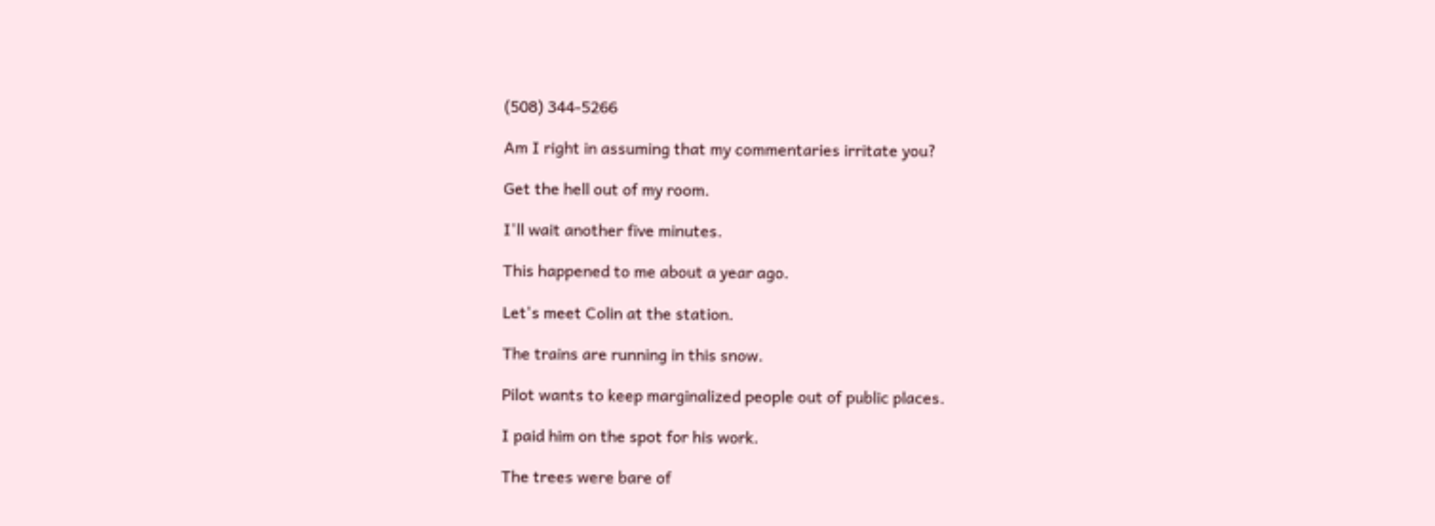(508) 344-5266

Am I right in assuming that my commentaries irritate you?

Get the hell out of my room.

I'll wait another five minutes.

This happened to me about a year ago.

Let's meet Colin at the station.

The trains are running in this snow.

Pilot wants to keep marginalized people out of public places.

I paid him on the spot for his work.

The trees were bare of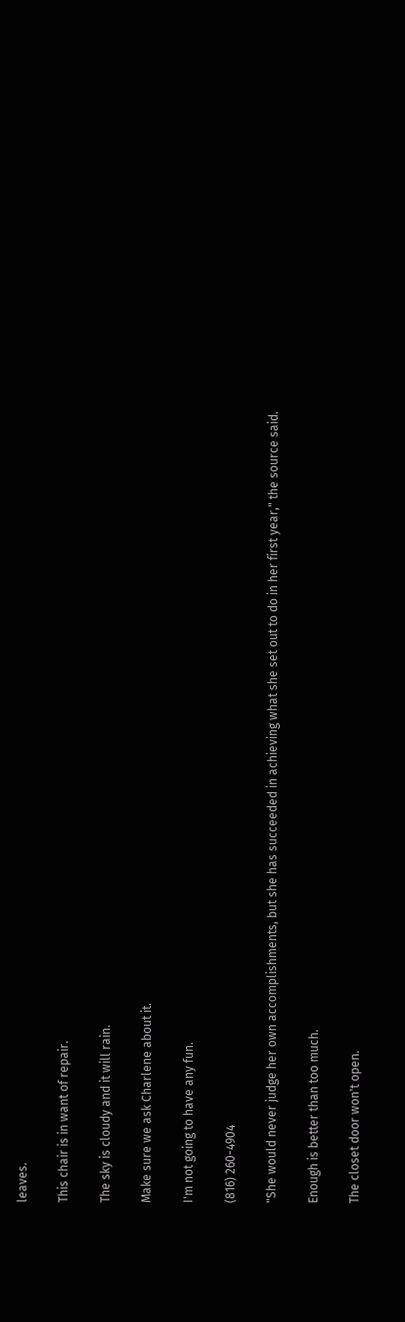leaves.

This chair is in want of repair.

The sky is cloudy and it will rain.

Make sure we ask Charlene about it.

I'm not going to have any fun.

(816) 260-4904

"She would never judge her own accomplishments, but she has succeeded in achieving what she set out to do in her first year," the source said.

Enough is better than too much.

The closet door won't open.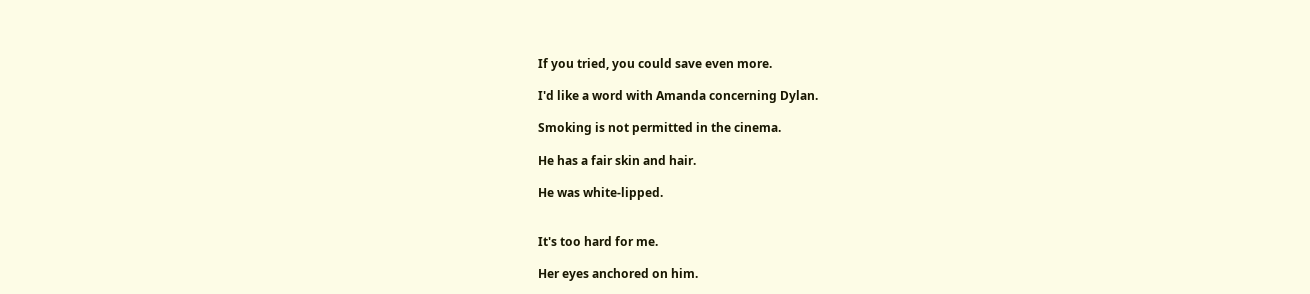If you tried, you could save even more.

I'd like a word with Amanda concerning Dylan.

Smoking is not permitted in the cinema.

He has a fair skin and hair.

He was white-lipped.


It's too hard for me.

Her eyes anchored on him.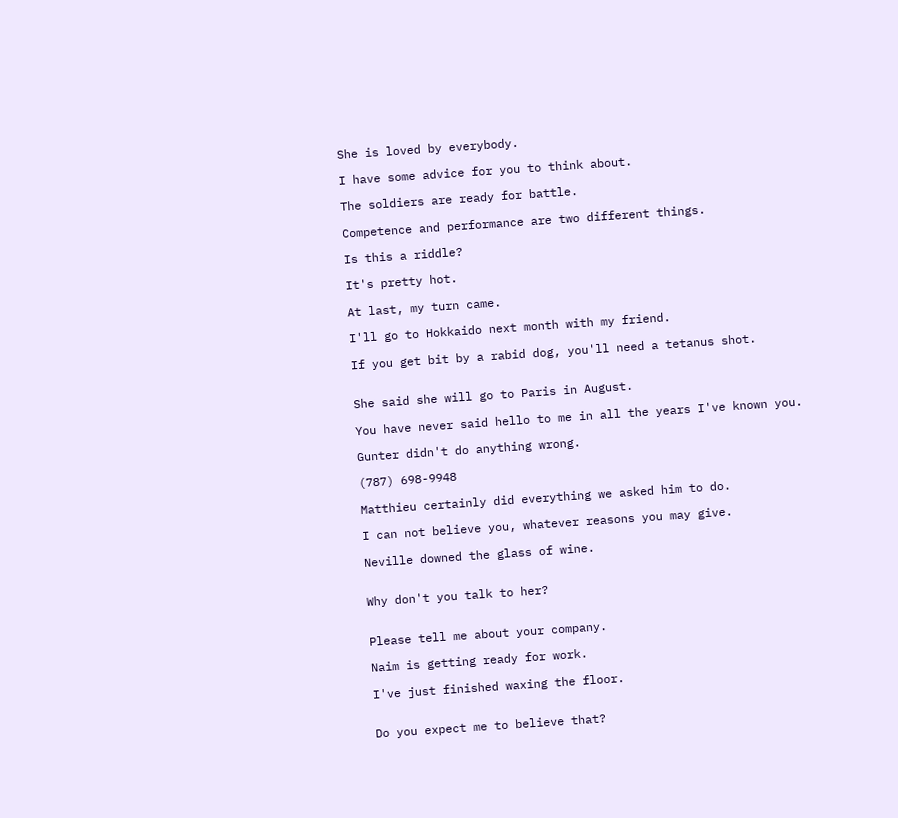She is loved by everybody.

I have some advice for you to think about.

The soldiers are ready for battle.

Competence and performance are two different things.

Is this a riddle?

It's pretty hot.

At last, my turn came.

I'll go to Hokkaido next month with my friend.

If you get bit by a rabid dog, you'll need a tetanus shot.


She said she will go to Paris in August.

You have never said hello to me in all the years I've known you.

Gunter didn't do anything wrong.

(787) 698-9948

Matthieu certainly did everything we asked him to do.

I can not believe you, whatever reasons you may give.

Neville downed the glass of wine.


Why don't you talk to her?


Please tell me about your company.

Naim is getting ready for work.

I've just finished waxing the floor.


Do you expect me to believe that?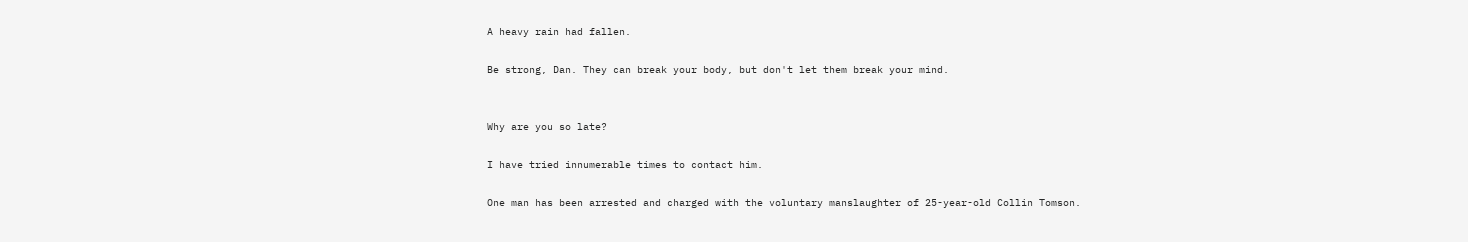A heavy rain had fallen.

Be strong, Dan. They can break your body, but don't let them break your mind.


Why are you so late?

I have tried innumerable times to contact him.

One man has been arrested and charged with the voluntary manslaughter of 25-year-old Collin Tomson.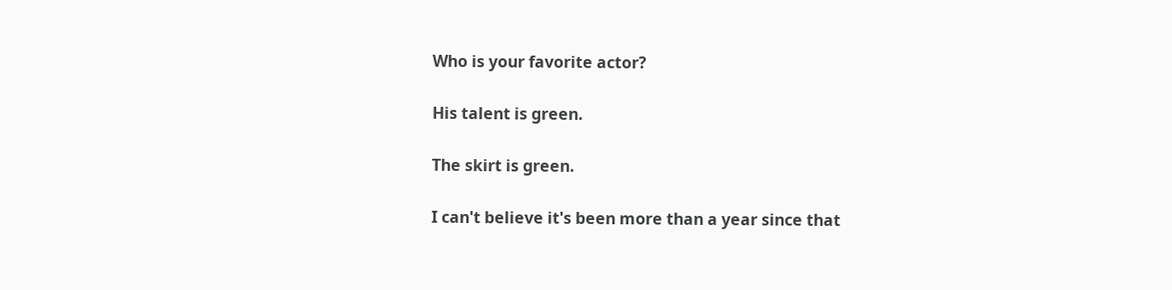Who is your favorite actor?

His talent is green.

The skirt is green.

I can't believe it's been more than a year since that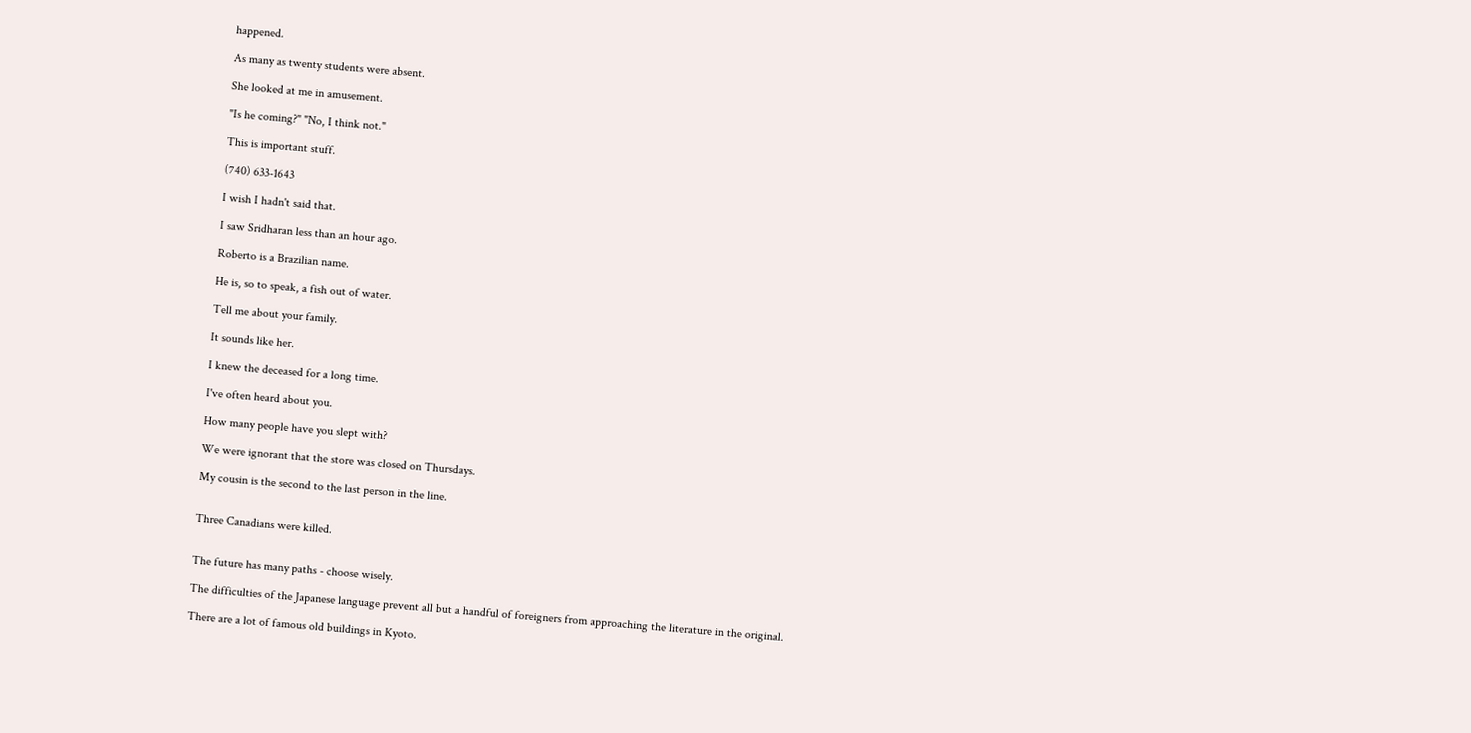happened.

As many as twenty students were absent.

She looked at me in amusement.

"Is he coming?" "No, I think not."

This is important stuff.

(740) 633-1643

I wish I hadn't said that.

I saw Sridharan less than an hour ago.

Roberto is a Brazilian name.

He is, so to speak, a fish out of water.

Tell me about your family.

It sounds like her.

I knew the deceased for a long time.

I've often heard about you.

How many people have you slept with?

We were ignorant that the store was closed on Thursdays.

My cousin is the second to the last person in the line.


Three Canadians were killed.


The future has many paths - choose wisely.

The difficulties of the Japanese language prevent all but a handful of foreigners from approaching the literature in the original.

There are a lot of famous old buildings in Kyoto.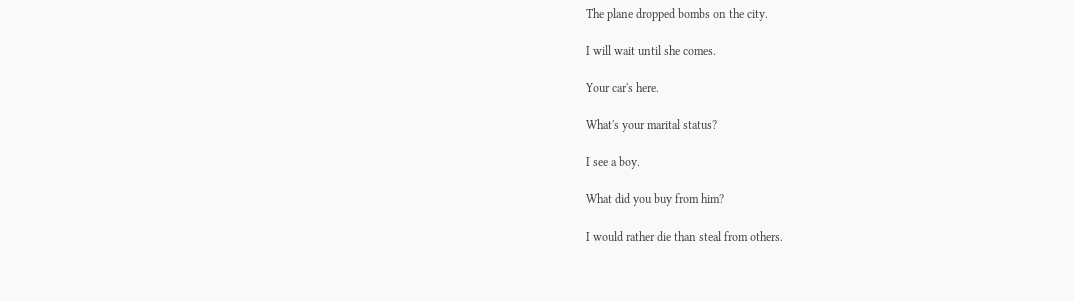The plane dropped bombs on the city.

I will wait until she comes.

Your car's here.

What's your marital status?

I see a boy.

What did you buy from him?

I would rather die than steal from others.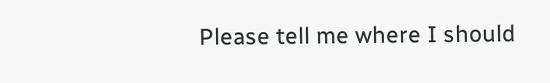Please tell me where I should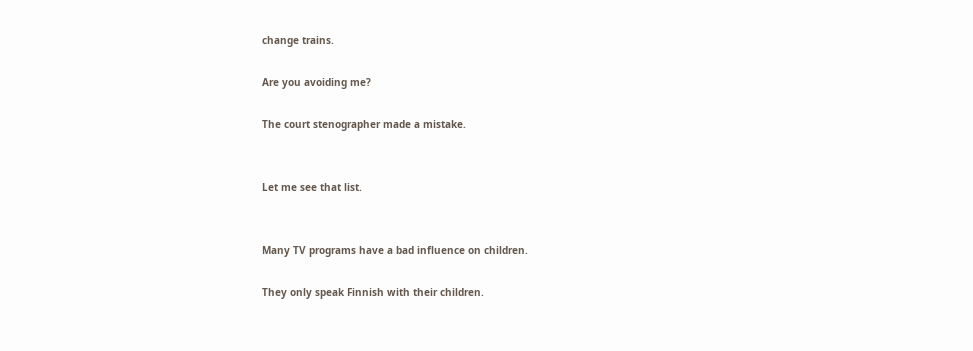change trains.

Are you avoiding me?

The court stenographer made a mistake.


Let me see that list.


Many TV programs have a bad influence on children.

They only speak Finnish with their children.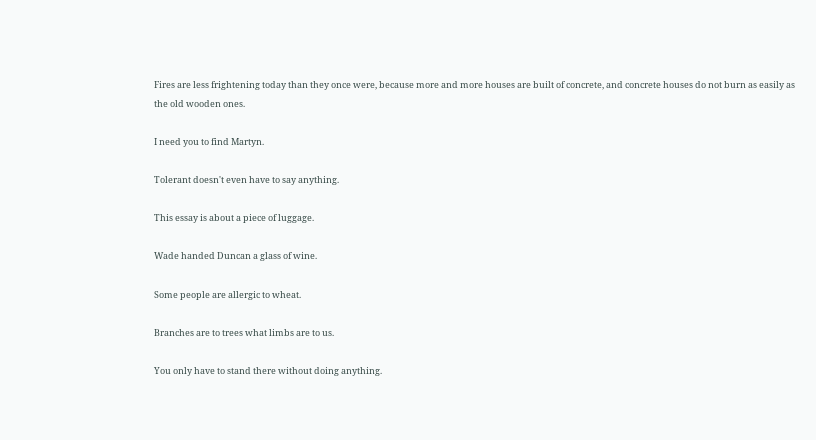Fires are less frightening today than they once were, because more and more houses are built of concrete, and concrete houses do not burn as easily as the old wooden ones.

I need you to find Martyn.

Tolerant doesn't even have to say anything.

This essay is about a piece of luggage.

Wade handed Duncan a glass of wine.

Some people are allergic to wheat.

Branches are to trees what limbs are to us.

You only have to stand there without doing anything.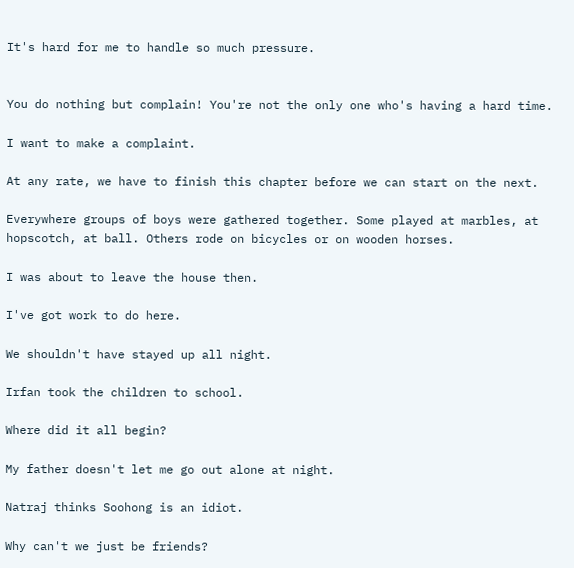It's hard for me to handle so much pressure.


You do nothing but complain! You're not the only one who's having a hard time.

I want to make a complaint.

At any rate, we have to finish this chapter before we can start on the next.

Everywhere groups of boys were gathered together. Some played at marbles, at hopscotch, at ball. Others rode on bicycles or on wooden horses.

I was about to leave the house then.

I've got work to do here.

We shouldn't have stayed up all night.

Irfan took the children to school.

Where did it all begin?

My father doesn't let me go out alone at night.

Natraj thinks Soohong is an idiot.

Why can't we just be friends?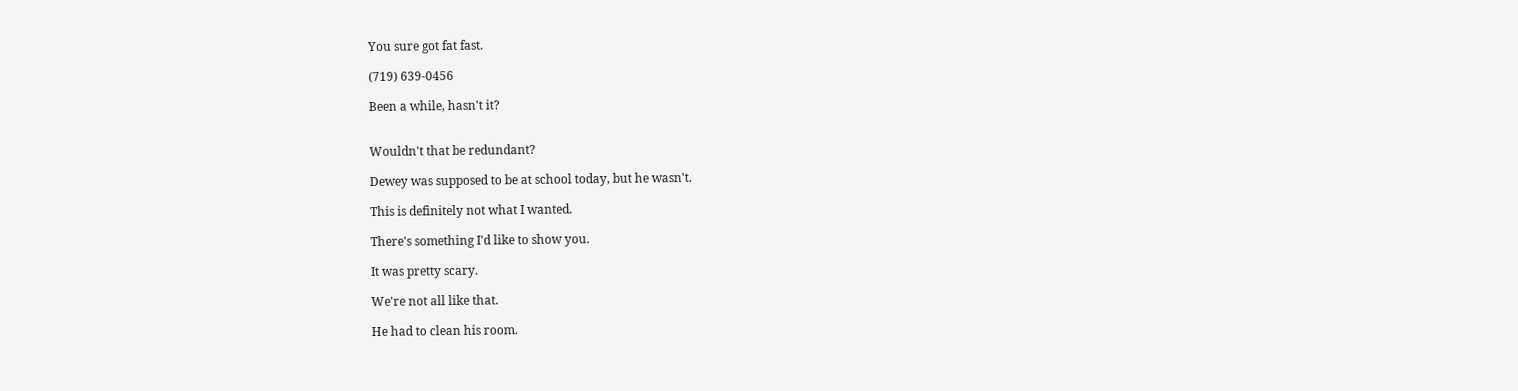You sure got fat fast.

(719) 639-0456

Been a while, hasn't it?


Wouldn't that be redundant?

Dewey was supposed to be at school today, but he wasn't.

This is definitely not what I wanted.

There's something I'd like to show you.

It was pretty scary.

We're not all like that.

He had to clean his room.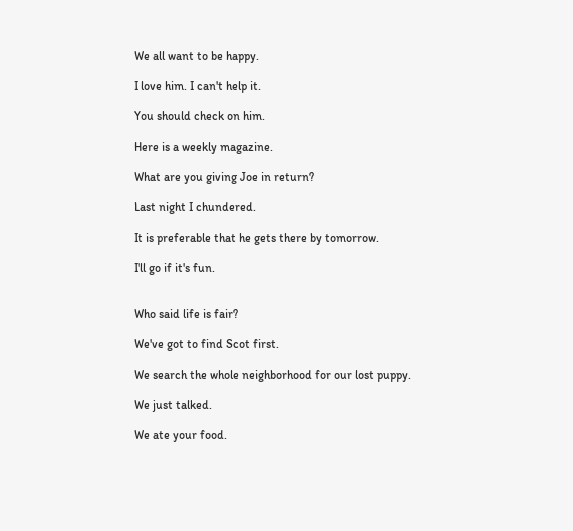We all want to be happy.

I love him. I can't help it.

You should check on him.

Here is a weekly magazine.

What are you giving Joe in return?

Last night I chundered.

It is preferable that he gets there by tomorrow.

I'll go if it's fun.


Who said life is fair?

We've got to find Scot first.

We search the whole neighborhood for our lost puppy.

We just talked.

We ate your food.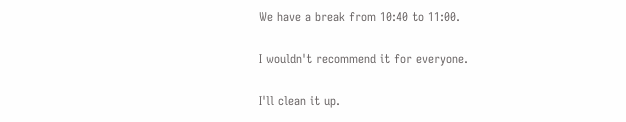We have a break from 10:40 to 11:00.

I wouldn't recommend it for everyone.

I'll clean it up.